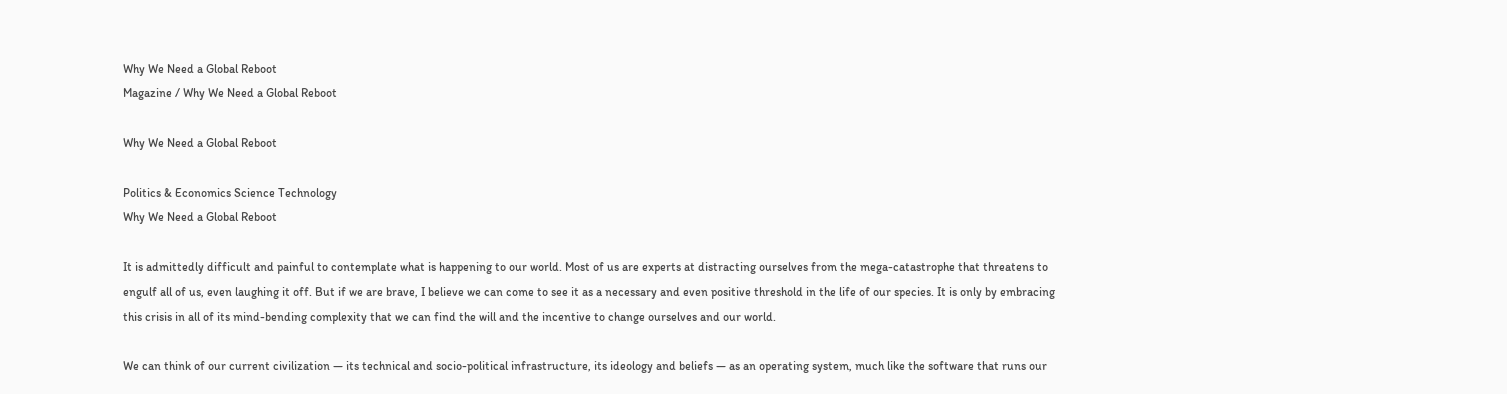Why We Need a Global Reboot
Magazine / Why We Need a Global Reboot

Why We Need a Global Reboot

Politics & Economics Science Technology
Why We Need a Global Reboot

It is admittedly difficult and painful to contemplate what is happening to our world. Most of us are experts at distracting ourselves from the mega-catastrophe that threatens to engulf all of us, even laughing it off. But if we are brave, I believe we can come to see it as a necessary and even positive threshold in the life of our species. It is only by embracing this crisis in all of its mind-bending complexity that we can find the will and the incentive to change ourselves and our world.

We can think of our current civilization — its technical and socio-political infrastructure, its ideology and beliefs — as an operating system, much like the software that runs our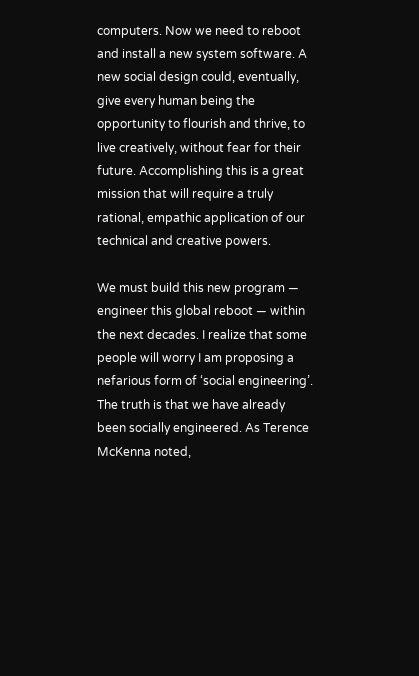computers. Now we need to reboot and install a new system software. A new social design could, eventually, give every human being the opportunity to flourish and thrive, to live creatively, without fear for their future. Accomplishing this is a great mission that will require a truly rational, empathic application of our technical and creative powers.

We must build this new program — engineer this global reboot — within the next decades. I realize that some people will worry I am proposing a nefarious form of ‘social engineering’. The truth is that we have already been socially engineered. As Terence McKenna noted,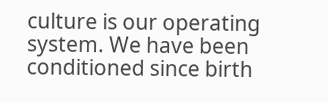culture is our operating system. We have been conditioned since birth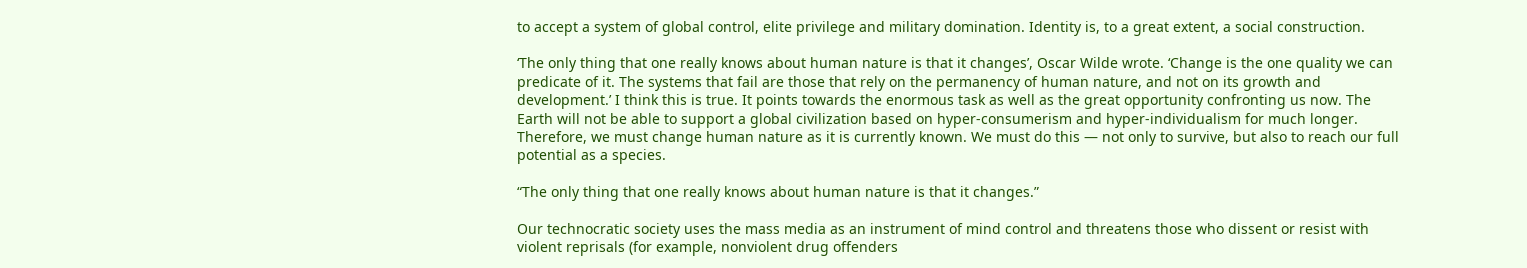to accept a system of global control, elite privilege and military domination. Identity is, to a great extent, a social construction.

‘The only thing that one really knows about human nature is that it changes’, Oscar Wilde wrote. ‘Change is the one quality we can predicate of it. The systems that fail are those that rely on the permanency of human nature, and not on its growth and development.’ I think this is true. It points towards the enormous task as well as the great opportunity confronting us now. The Earth will not be able to support a global civilization based on hyper-consumerism and hyper-individualism for much longer. Therefore, we must change human nature as it is currently known. We must do this — not only to survive, but also to reach our full potential as a species.

“The only thing that one really knows about human nature is that it changes.”

Our technocratic society uses the mass media as an instrument of mind control and threatens those who dissent or resist with violent reprisals (for example, nonviolent drug offenders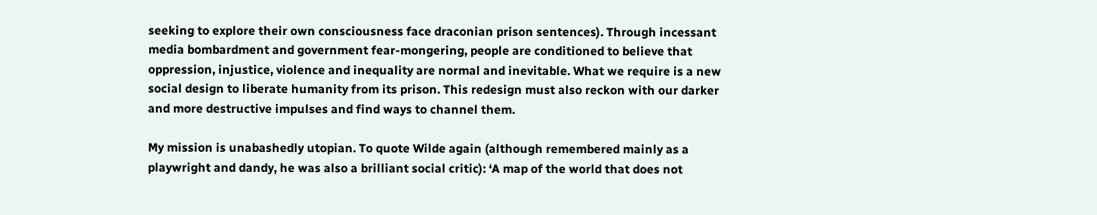seeking to explore their own consciousness face draconian prison sentences). Through incessant media bombardment and government fear-mongering, people are conditioned to believe that oppression, injustice, violence and inequality are normal and inevitable. What we require is a new social design to liberate humanity from its prison. This redesign must also reckon with our darker and more destructive impulses and find ways to channel them.

My mission is unabashedly utopian. To quote Wilde again (although remembered mainly as a playwright and dandy, he was also a brilliant social critic): ‘A map of the world that does not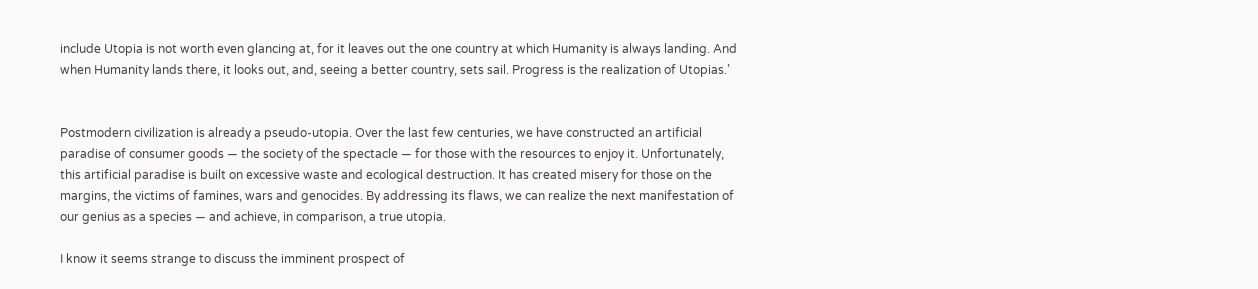include Utopia is not worth even glancing at, for it leaves out the one country at which Humanity is always landing. And when Humanity lands there, it looks out, and, seeing a better country, sets sail. Progress is the realization of Utopias.’


Postmodern civilization is already a pseudo-utopia. Over the last few centuries, we have constructed an artificial paradise of consumer goods — the society of the spectacle — for those with the resources to enjoy it. Unfortunately, this artificial paradise is built on excessive waste and ecological destruction. It has created misery for those on the margins, the victims of famines, wars and genocides. By addressing its flaws, we can realize the next manifestation of our genius as a species — and achieve, in comparison, a true utopia.

I know it seems strange to discuss the imminent prospect of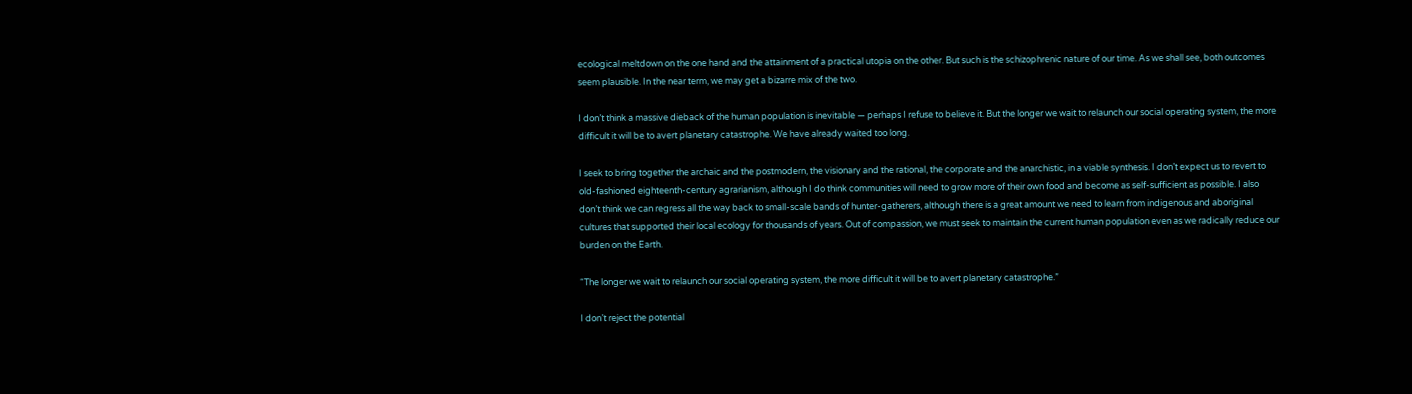ecological meltdown on the one hand and the attainment of a practical utopia on the other. But such is the schizophrenic nature of our time. As we shall see, both outcomes seem plausible. In the near term, we may get a bizarre mix of the two.

I don’t think a massive dieback of the human population is inevitable — perhaps I refuse to believe it. But the longer we wait to relaunch our social operating system, the more difficult it will be to avert planetary catastrophe. We have already waited too long.

I seek to bring together the archaic and the postmodern, the visionary and the rational, the corporate and the anarchistic, in a viable synthesis. I don’t expect us to revert to old-fashioned eighteenth-century agrarianism, although I do think communities will need to grow more of their own food and become as self-sufficient as possible. I also don’t think we can regress all the way back to small-scale bands of hunter-gatherers, although there is a great amount we need to learn from indigenous and aboriginal cultures that supported their local ecology for thousands of years. Out of compassion, we must seek to maintain the current human population even as we radically reduce our burden on the Earth.

“The longer we wait to relaunch our social operating system, the more difficult it will be to avert planetary catastrophe.”

I don’t reject the potential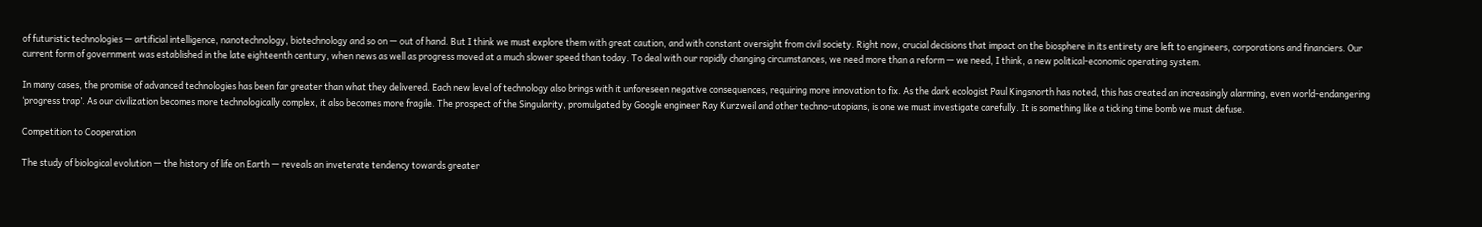of futuristic technologies — artificial intelligence, nanotechnology, biotechnology and so on — out of hand. But I think we must explore them with great caution, and with constant oversight from civil society. Right now, crucial decisions that impact on the biosphere in its entirety are left to engineers, corporations and financiers. Our current form of government was established in the late eighteenth century, when news as well as progress moved at a much slower speed than today. To deal with our rapidly changing circumstances, we need more than a reform — we need, I think, a new political-economic operating system.

In many cases, the promise of advanced technologies has been far greater than what they delivered. Each new level of technology also brings with it unforeseen negative consequences, requiring more innovation to fix. As the dark ecologist Paul Kingsnorth has noted, this has created an increasingly alarming, even world-endangering ‘progress trap’. As our civilization becomes more technologically complex, it also becomes more fragile. The prospect of the Singularity, promulgated by Google engineer Ray Kurzweil and other techno-utopians, is one we must investigate carefully. It is something like a ticking time bomb we must defuse.

Competition to Cooperation

The study of biological evolution — the history of life on Earth — reveals an inveterate tendency towards greater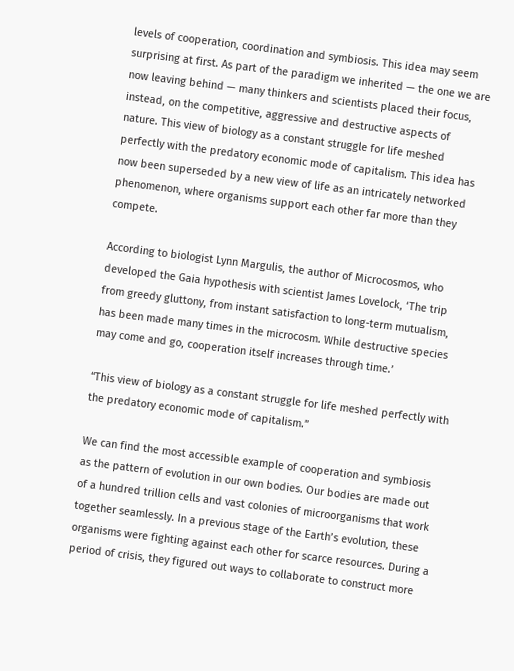levels of cooperation, coordination and symbiosis. This idea may seem surprising at first. As part of the paradigm we inherited — the one we are now leaving behind — many thinkers and scientists placed their focus, instead, on the competitive, aggressive and destructive aspects of nature. This view of biology as a constant struggle for life meshed perfectly with the predatory economic mode of capitalism. This idea has now been superseded by a new view of life as an intricately networked phenomenon, where organisms support each other far more than they compete.

According to biologist Lynn Margulis, the author of Microcosmos, who developed the Gaia hypothesis with scientist James Lovelock, ‘The trip from greedy gluttony, from instant satisfaction to long-term mutualism, has been made many times in the microcosm. While destructive species may come and go, cooperation itself increases through time.’

“This view of biology as a constant struggle for life meshed perfectly with the predatory economic mode of capitalism.”

We can find the most accessible example of cooperation and symbiosis as the pattern of evolution in our own bodies. Our bodies are made out of a hundred trillion cells and vast colonies of microorganisms that work together seamlessly. In a previous stage of the Earth’s evolution, these organisms were fighting against each other for scarce resources. During a period of crisis, they figured out ways to collaborate to construct more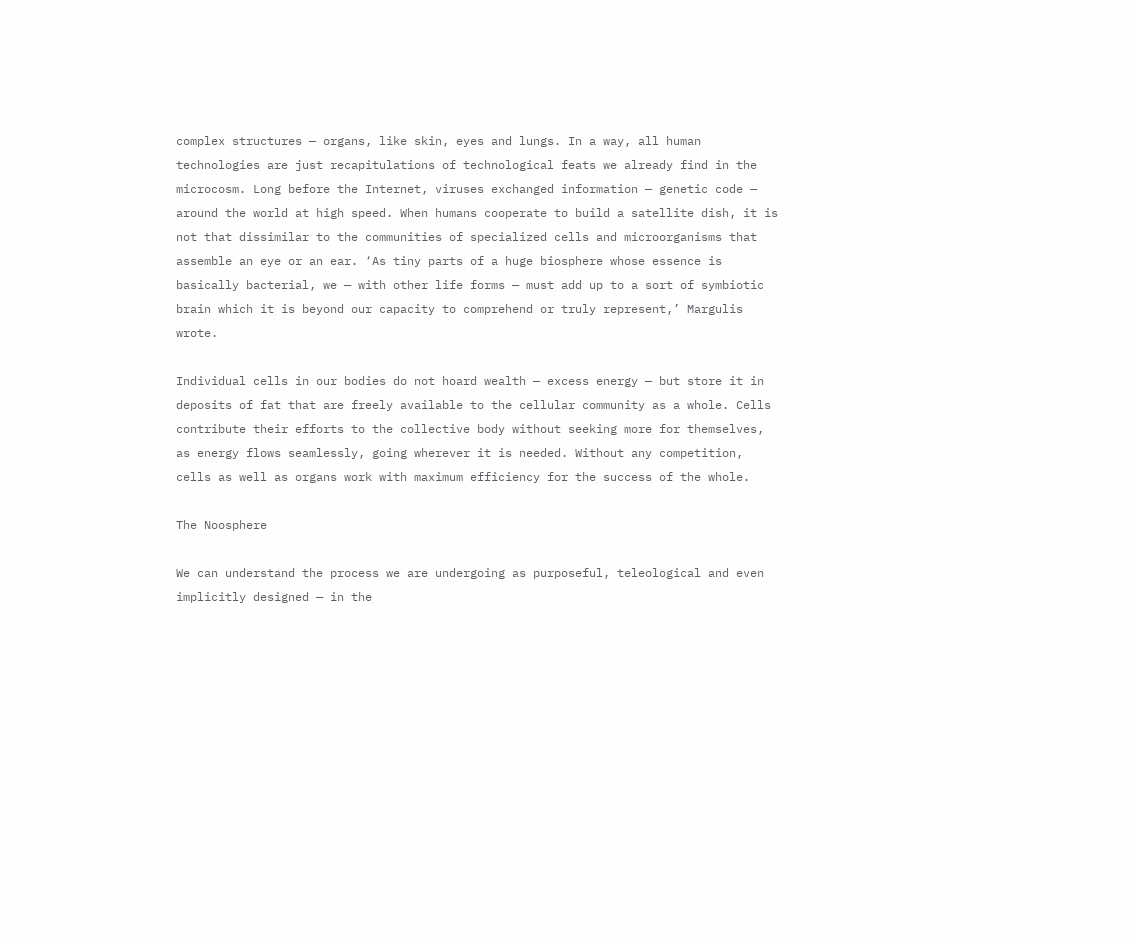complex structures — organs, like skin, eyes and lungs. In a way, all human technologies are just recapitulations of technological feats we already find in the microcosm. Long before the Internet, viruses exchanged information — genetic code — around the world at high speed. When humans cooperate to build a satellite dish, it is not that dissimilar to the communities of specialized cells and microorganisms that assemble an eye or an ear. ‘As tiny parts of a huge biosphere whose essence is basically bacterial, we — with other life forms — must add up to a sort of symbiotic brain which it is beyond our capacity to comprehend or truly represent,’ Margulis wrote.

Individual cells in our bodies do not hoard wealth — excess energy — but store it in deposits of fat that are freely available to the cellular community as a whole. Cells contribute their efforts to the collective body without seeking more for themselves, as energy flows seamlessly, going wherever it is needed. Without any competition, cells as well as organs work with maximum efficiency for the success of the whole.

The Noosphere

We can understand the process we are undergoing as purposeful, teleological and even implicitly designed — in the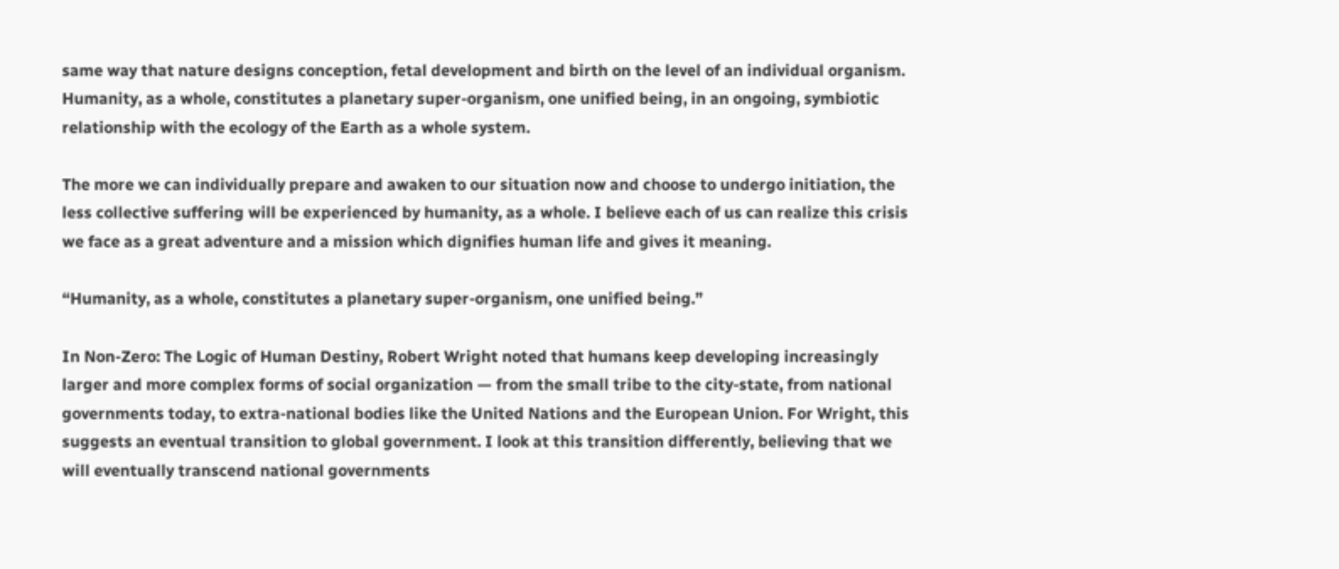same way that nature designs conception, fetal development and birth on the level of an individual organism. Humanity, as a whole, constitutes a planetary super-organism, one unified being, in an ongoing, symbiotic relationship with the ecology of the Earth as a whole system.

The more we can individually prepare and awaken to our situation now and choose to undergo initiation, the less collective suffering will be experienced by humanity, as a whole. I believe each of us can realize this crisis we face as a great adventure and a mission which dignifies human life and gives it meaning.

“Humanity, as a whole, constitutes a planetary super-organism, one unified being.”

In Non-Zero: The Logic of Human Destiny, Robert Wright noted that humans keep developing increasingly larger and more complex forms of social organization — from the small tribe to the city-state, from national governments today, to extra-national bodies like the United Nations and the European Union. For Wright, this suggests an eventual transition to global government. I look at this transition differently, believing that we will eventually transcend national governments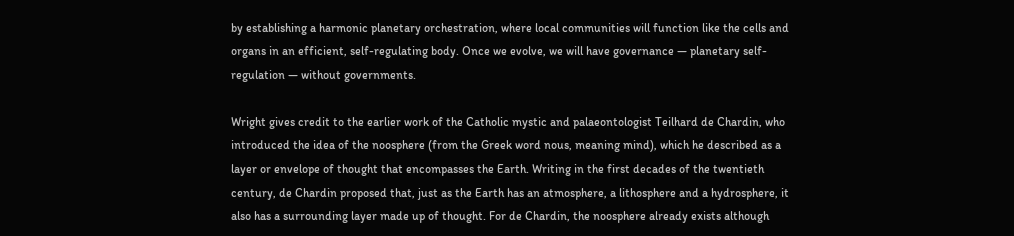by establishing a harmonic planetary orchestration, where local communities will function like the cells and organs in an efficient, self-regulating body. Once we evolve, we will have governance — planetary self-regulation — without governments.

Wright gives credit to the earlier work of the Catholic mystic and palaeontologist Teilhard de Chardin, who introduced the idea of the noosphere (from the Greek word nous, meaning mind), which he described as a layer or envelope of thought that encompasses the Earth. Writing in the first decades of the twentieth century, de Chardin proposed that, just as the Earth has an atmosphere, a lithosphere and a hydrosphere, it also has a surrounding layer made up of thought. For de Chardin, the noosphere already exists although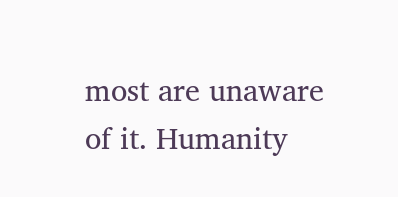most are unaware of it. Humanity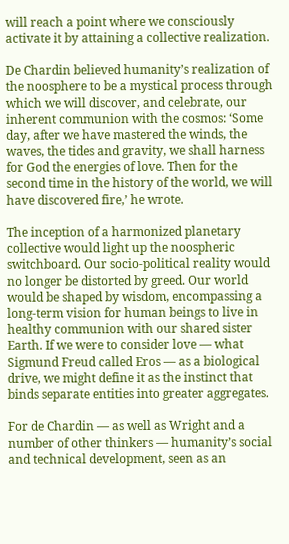will reach a point where we consciously activate it by attaining a collective realization.

De Chardin believed humanity’s realization of the noosphere to be a mystical process through which we will discover, and celebrate, our inherent communion with the cosmos: ‘Some day, after we have mastered the winds, the waves, the tides and gravity, we shall harness for God the energies of love. Then for the second time in the history of the world, we will have discovered fire,’ he wrote.

The inception of a harmonized planetary collective would light up the noospheric switchboard. Our socio-political reality would no longer be distorted by greed. Our world would be shaped by wisdom, encompassing a long-term vision for human beings to live in healthy communion with our shared sister Earth. If we were to consider love — what Sigmund Freud called Eros — as a biological drive, we might define it as the instinct that binds separate entities into greater aggregates.

For de Chardin — as well as Wright and a number of other thinkers — humanity’s social and technical development, seen as an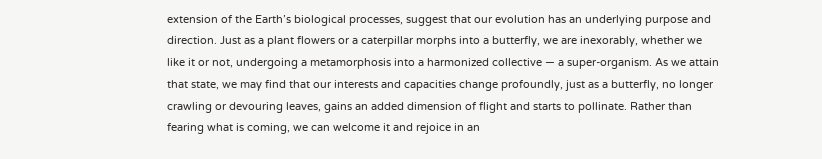extension of the Earth’s biological processes, suggest that our evolution has an underlying purpose and direction. Just as a plant flowers or a caterpillar morphs into a butterfly, we are inexorably, whether we like it or not, undergoing a metamorphosis into a harmonized collective — a super-organism. As we attain that state, we may find that our interests and capacities change profoundly, just as a butterfly, no longer crawling or devouring leaves, gains an added dimension of flight and starts to pollinate. Rather than fearing what is coming, we can welcome it and rejoice in an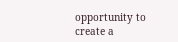opportunity to create a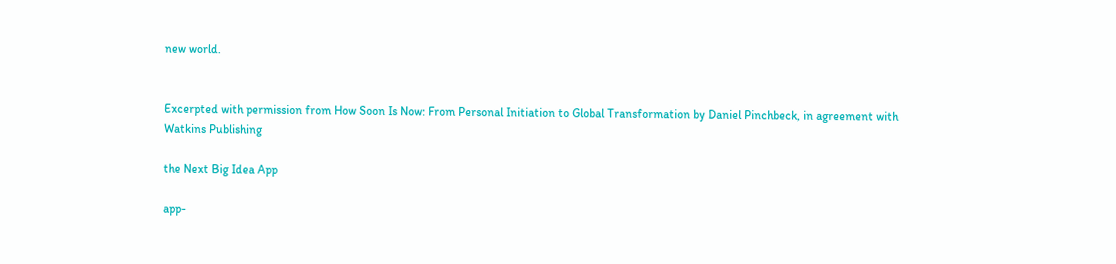new world.


Excerpted with permission from How Soon Is Now: From Personal Initiation to Global Transformation by Daniel Pinchbeck, in agreement with Watkins Publishing

the Next Big Idea App

app-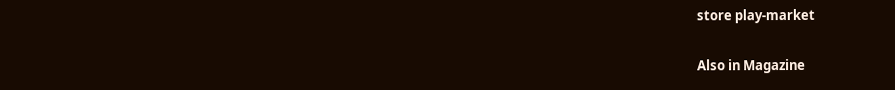store play-market

Also in Magazine